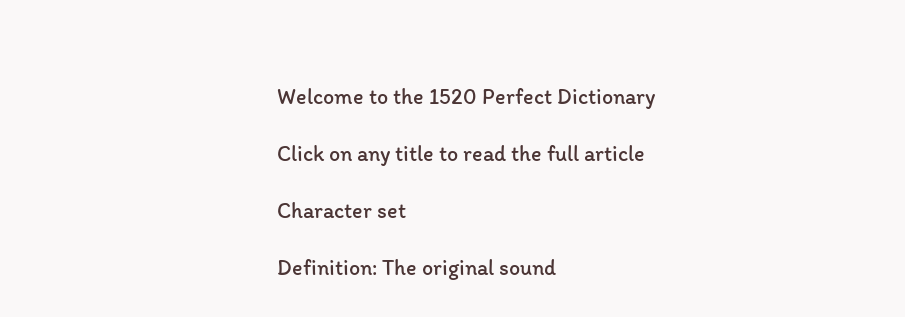Welcome to the 1520 Perfect Dictionary

Click on any title to read the full article

Character set

Definition: The original sound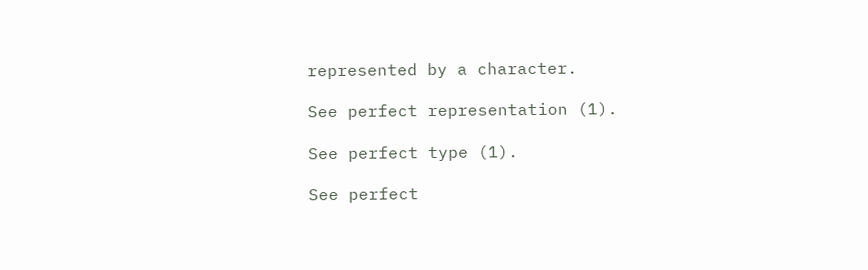represented by a character.

See perfect representation (1).

See perfect type (1).

See perfect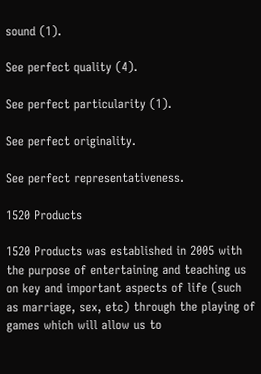sound (1).

See perfect quality (4).

See perfect particularity (1).

See perfect originality.

See perfect representativeness.

1520 Products

1520 Products was established in 2005 with the purpose of entertaining and teaching us on key and important aspects of life (such as marriage, sex, etc) through the playing of games which will allow us to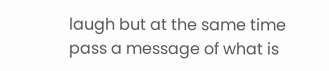laugh but at the same time pass a message of what is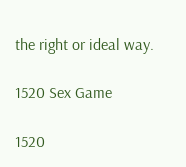the right or ideal way.

1520 Sex Game

1520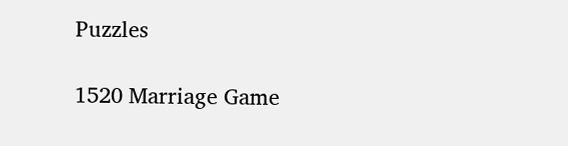Puzzles

1520 Marriage Game